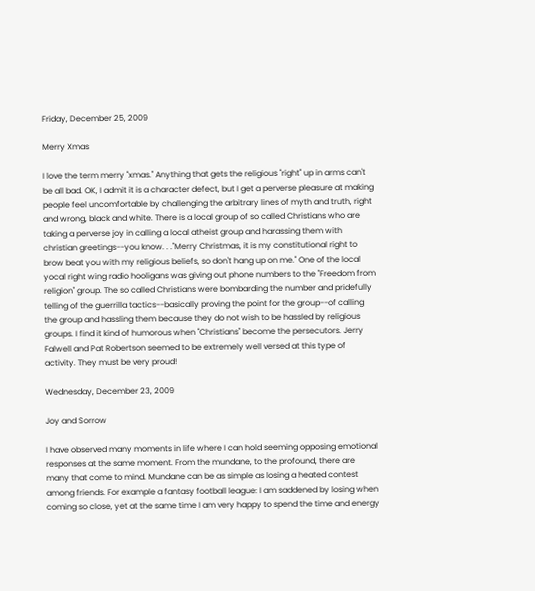Friday, December 25, 2009

Merry Xmas

I love the term merry "xmas." Anything that gets the religious "right" up in arms can't be all bad. OK, I admit it is a character defect, but I get a perverse pleasure at making people feel uncomfortable by challenging the arbitrary lines of myth and truth, right and wrong, black and white. There is a local group of so called Christians who are taking a perverse joy in calling a local atheist group and harassing them with christian greetings--you know. . ."Merry Christmas, it is my constitutional right to brow beat you with my religious beliefs, so don't hang up on me." One of the local yocal right wing radio hooligans was giving out phone numbers to the "Freedom from religion" group. The so called Christians were bombarding the number and pridefully telling of the guerrilla tactics--basically proving the point for the group--of calling the group and hassling them because they do not wish to be hassled by religious groups. I find it kind of humorous when "Christians" become the persecutors. Jerry Falwell and Pat Robertson seemed to be extremely well versed at this type of activity. They must be very proud!

Wednesday, December 23, 2009

Joy and Sorrow

I have observed many moments in life where I can hold seeming opposing emotional responses at the same moment. From the mundane, to the profound, there are many that come to mind. Mundane can be as simple as losing a heated contest among friends. For example a fantasy football league: I am saddened by losing when coming so close, yet at the same time I am very happy to spend the time and energy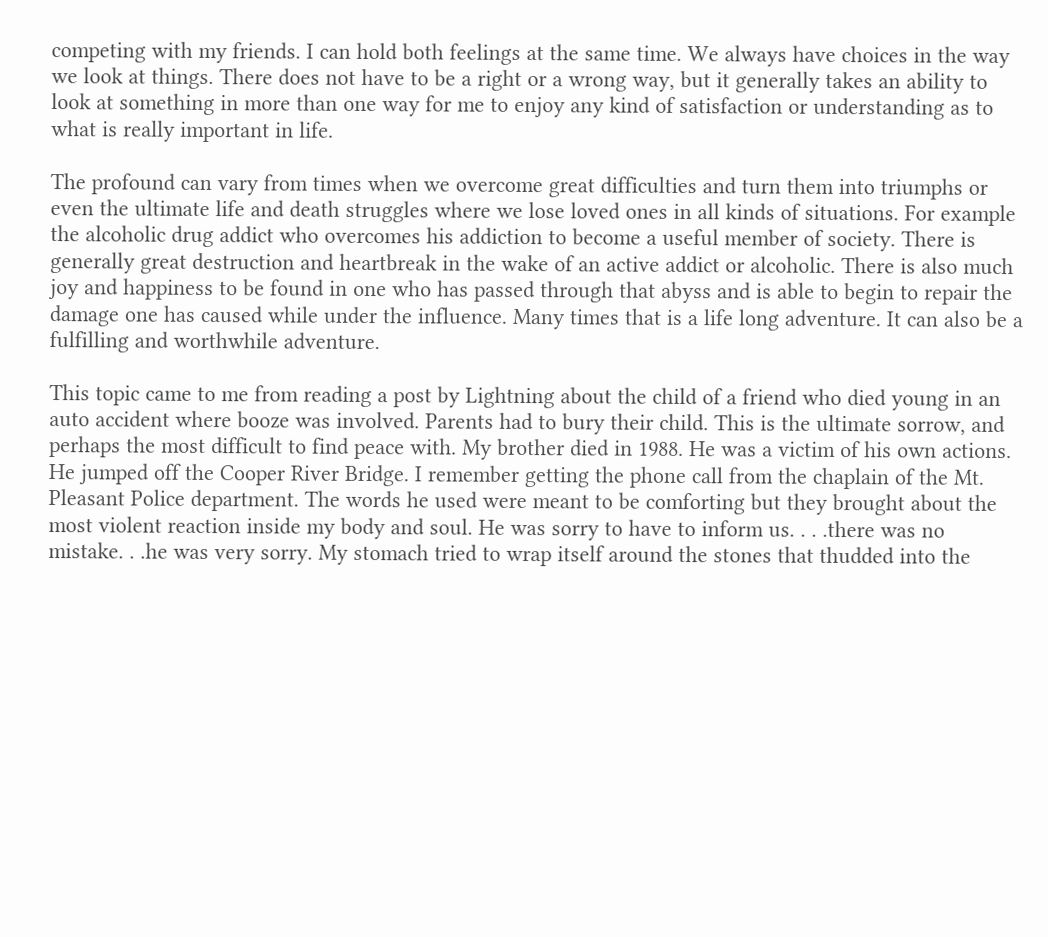competing with my friends. I can hold both feelings at the same time. We always have choices in the way we look at things. There does not have to be a right or a wrong way, but it generally takes an ability to look at something in more than one way for me to enjoy any kind of satisfaction or understanding as to what is really important in life.

The profound can vary from times when we overcome great difficulties and turn them into triumphs or even the ultimate life and death struggles where we lose loved ones in all kinds of situations. For example the alcoholic drug addict who overcomes his addiction to become a useful member of society. There is generally great destruction and heartbreak in the wake of an active addict or alcoholic. There is also much joy and happiness to be found in one who has passed through that abyss and is able to begin to repair the damage one has caused while under the influence. Many times that is a life long adventure. It can also be a fulfilling and worthwhile adventure.

This topic came to me from reading a post by Lightning about the child of a friend who died young in an auto accident where booze was involved. Parents had to bury their child. This is the ultimate sorrow, and perhaps the most difficult to find peace with. My brother died in 1988. He was a victim of his own actions. He jumped off the Cooper River Bridge. I remember getting the phone call from the chaplain of the Mt. Pleasant Police department. The words he used were meant to be comforting but they brought about the most violent reaction inside my body and soul. He was sorry to have to inform us. . . .there was no mistake. . .he was very sorry. My stomach tried to wrap itself around the stones that thudded into the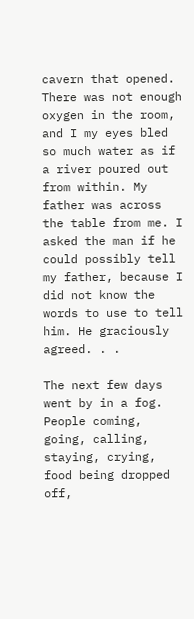cavern that opened. There was not enough oxygen in the room, and I my eyes bled so much water as if a river poured out from within. My father was across the table from me. I asked the man if he could possibly tell my father, because I did not know the words to use to tell him. He graciously agreed. . .

The next few days went by in a fog. People coming, going, calling, staying, crying, food being dropped off,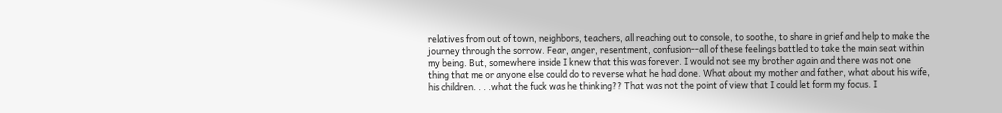relatives from out of town, neighbors, teachers, all reaching out to console, to soothe, to share in grief and help to make the journey through the sorrow. Fear, anger, resentment, confusion--all of these feelings battled to take the main seat within my being. But, somewhere inside I knew that this was forever. I would not see my brother again and there was not one thing that me or anyone else could do to reverse what he had done. What about my mother and father, what about his wife, his children. . . .what the fuck was he thinking?? That was not the point of view that I could let form my focus. I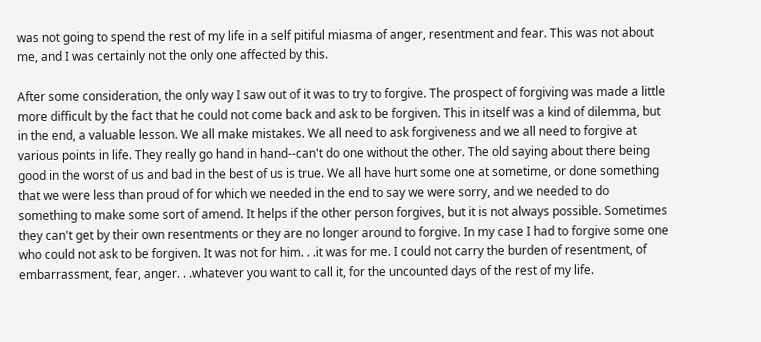was not going to spend the rest of my life in a self pitiful miasma of anger, resentment and fear. This was not about me, and I was certainly not the only one affected by this.

After some consideration, the only way I saw out of it was to try to forgive. The prospect of forgiving was made a little more difficult by the fact that he could not come back and ask to be forgiven. This in itself was a kind of dilemma, but in the end, a valuable lesson. We all make mistakes. We all need to ask forgiveness and we all need to forgive at various points in life. They really go hand in hand--can't do one without the other. The old saying about there being good in the worst of us and bad in the best of us is true. We all have hurt some one at sometime, or done something that we were less than proud of for which we needed in the end to say we were sorry, and we needed to do something to make some sort of amend. It helps if the other person forgives, but it is not always possible. Sometimes they can't get by their own resentments or they are no longer around to forgive. In my case I had to forgive some one who could not ask to be forgiven. It was not for him. . .it was for me. I could not carry the burden of resentment, of embarrassment, fear, anger. . .whatever you want to call it, for the uncounted days of the rest of my life.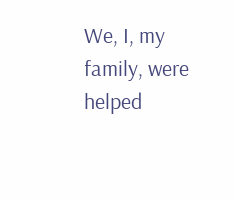We, I, my family, were helped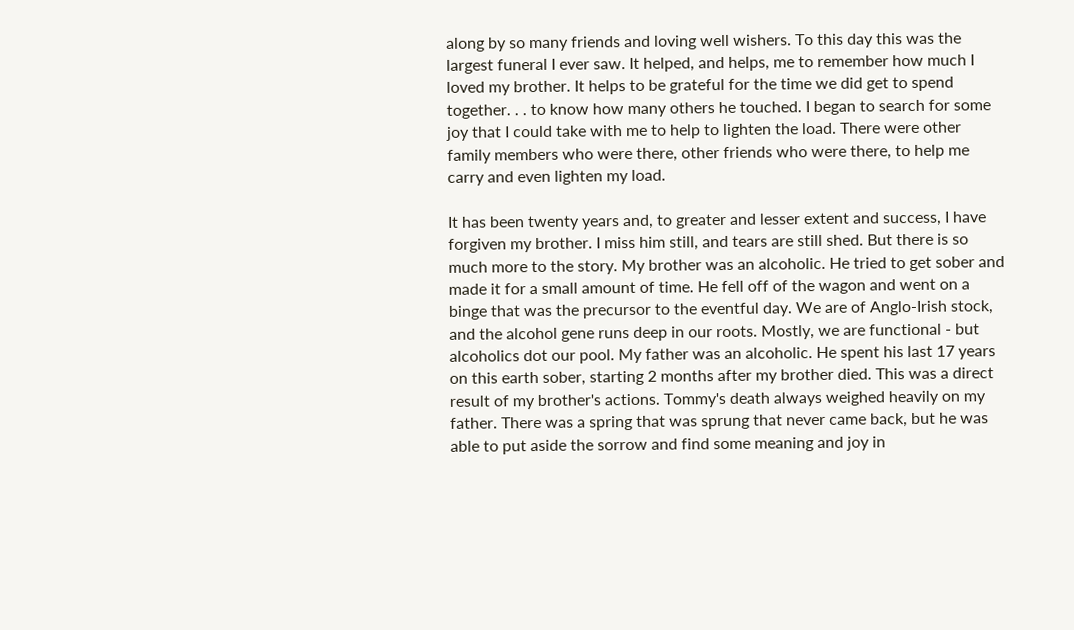along by so many friends and loving well wishers. To this day this was the largest funeral I ever saw. It helped, and helps, me to remember how much I loved my brother. It helps to be grateful for the time we did get to spend together. . . to know how many others he touched. I began to search for some joy that I could take with me to help to lighten the load. There were other family members who were there, other friends who were there, to help me carry and even lighten my load.

It has been twenty years and, to greater and lesser extent and success, I have forgiven my brother. I miss him still, and tears are still shed. But there is so much more to the story. My brother was an alcoholic. He tried to get sober and made it for a small amount of time. He fell off of the wagon and went on a binge that was the precursor to the eventful day. We are of Anglo-Irish stock, and the alcohol gene runs deep in our roots. Mostly, we are functional - but alcoholics dot our pool. My father was an alcoholic. He spent his last 17 years on this earth sober, starting 2 months after my brother died. This was a direct result of my brother's actions. Tommy's death always weighed heavily on my father. There was a spring that was sprung that never came back, but he was able to put aside the sorrow and find some meaning and joy in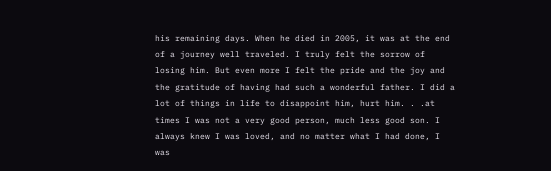his remaining days. When he died in 2005, it was at the end of a journey well traveled. I truly felt the sorrow of losing him. But even more I felt the pride and the joy and the gratitude of having had such a wonderful father. I did a lot of things in life to disappoint him, hurt him. . .at times I was not a very good person, much less good son. I always knew I was loved, and no matter what I had done, I was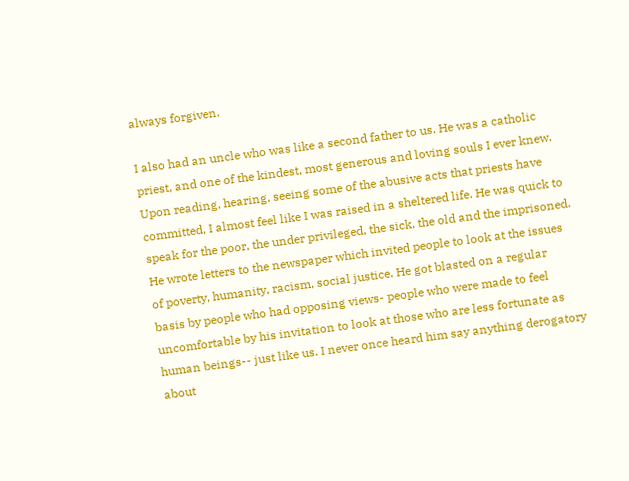always forgiven.

I also had an uncle who was like a second father to us. He was a catholic priest, and one of the kindest, most generous and loving souls I ever knew. Upon reading, hearing, seeing some of the abusive acts that priests have committed, I almost feel like I was raised in a sheltered life. He was quick to speak for the poor, the under privileged, the sick, the old and the imprisoned. He wrote letters to the newspaper which invited people to look at the issues of poverty, humanity, racism, social justice. He got blasted on a regular basis by people who had opposing views- people who were made to feel uncomfortable by his invitation to look at those who are less fortunate as human beings-- just like us. I never once heard him say anything derogatory about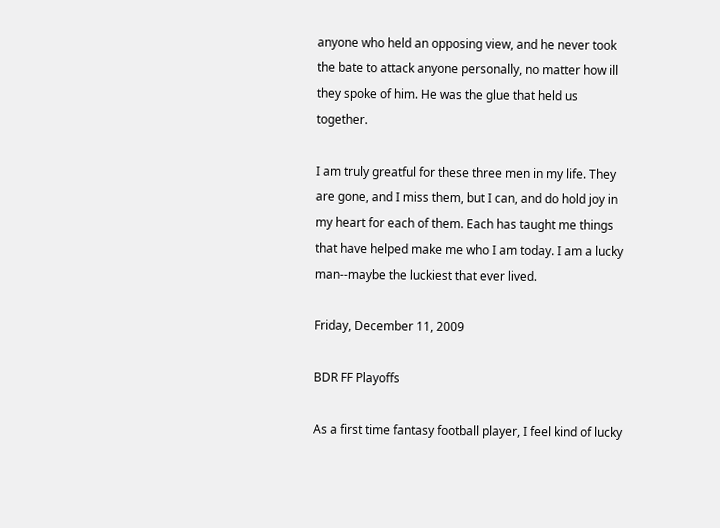anyone who held an opposing view, and he never took the bate to attack anyone personally, no matter how ill they spoke of him. He was the glue that held us together.

I am truly greatful for these three men in my life. They are gone, and I miss them, but I can, and do hold joy in my heart for each of them. Each has taught me things that have helped make me who I am today. I am a lucky man--maybe the luckiest that ever lived.

Friday, December 11, 2009

BDR FF Playoffs

As a first time fantasy football player, I feel kind of lucky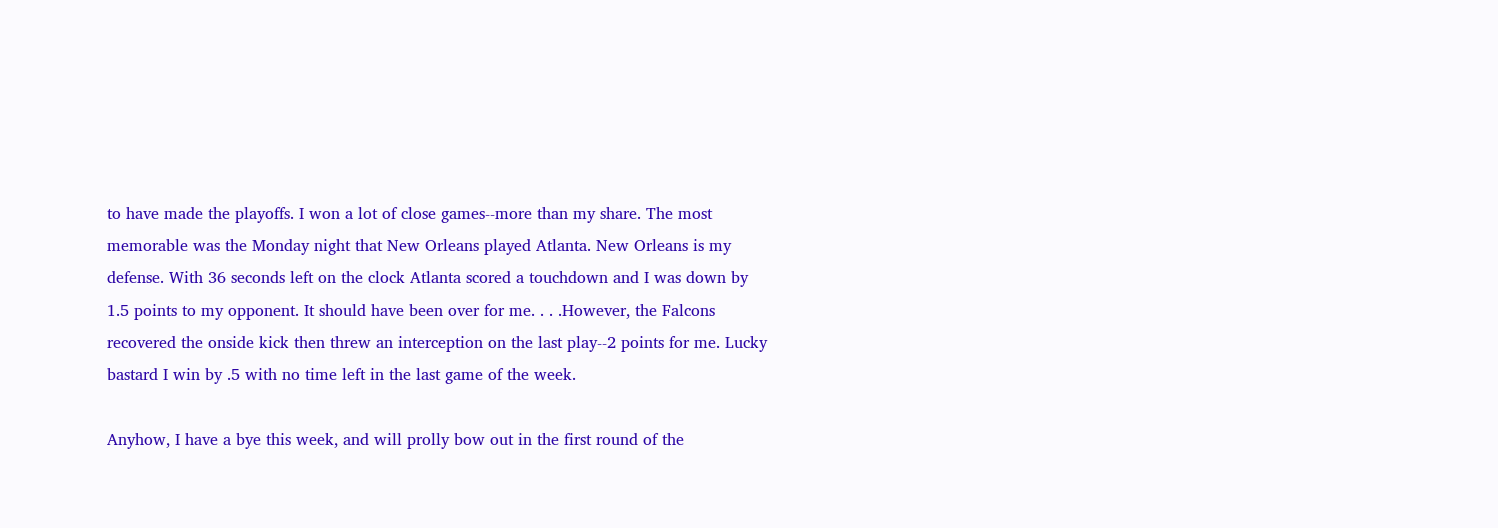to have made the playoffs. I won a lot of close games--more than my share. The most memorable was the Monday night that New Orleans played Atlanta. New Orleans is my defense. With 36 seconds left on the clock Atlanta scored a touchdown and I was down by 1.5 points to my opponent. It should have been over for me. . . .However, the Falcons recovered the onside kick then threw an interception on the last play--2 points for me. Lucky bastard I win by .5 with no time left in the last game of the week.

Anyhow, I have a bye this week, and will prolly bow out in the first round of the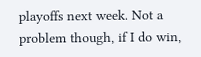playoffs next week. Not a problem though, if I do win,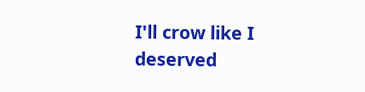I'll crow like I deserved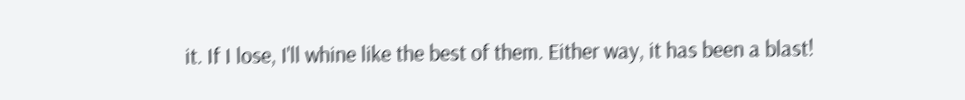it. If I lose, I'll whine like the best of them. Either way, it has been a blast!